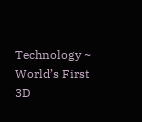Technology ~ World’s First 3D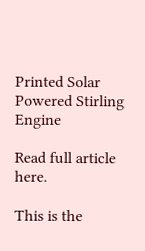Printed Solar Powered Stirling Engine

Read full article here.

This is the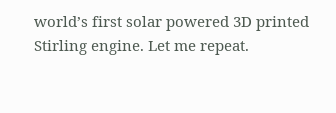world’s first solar powered 3D printed Stirling engine. Let me repeat.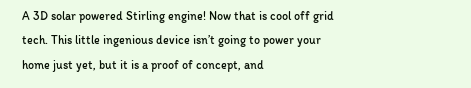A 3D solar powered Stirling engine! Now that is cool off grid tech. This little ingenious device isn’t going to power your home just yet, but it is a proof of concept, and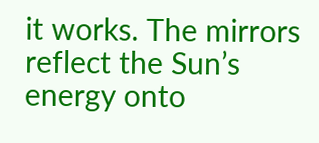it works. The mirrors reflect the Sun’s energy onto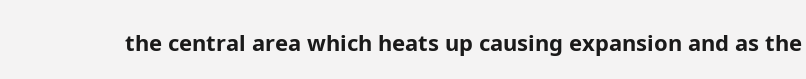the central area which heats up causing expansion and as the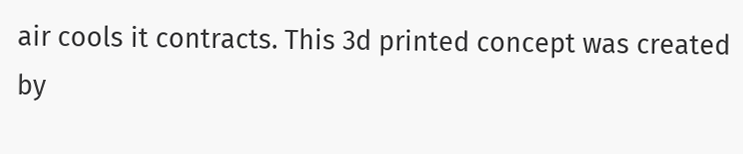air cools it contracts. This 3d printed concept was created by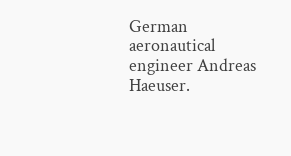German aeronautical engineer Andreas Haeuser.